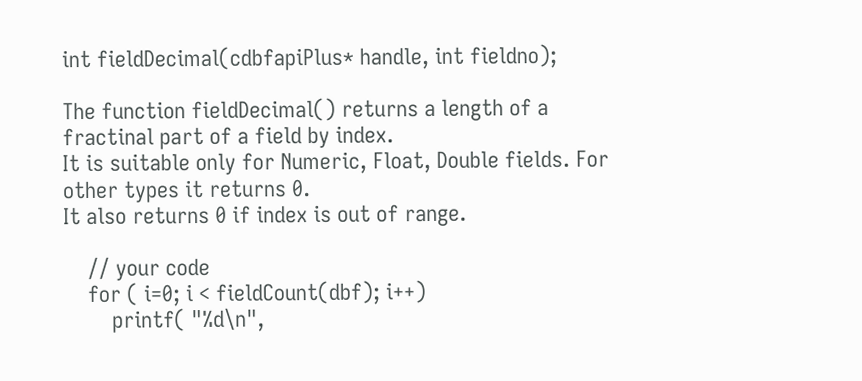int fieldDecimal(cdbfapiPlus* handle, int fieldno);

The function fieldDecimal() returns a length of a fractinal part of a field by index.
It is suitable only for Numeric, Float, Double fields. For other types it returns 0.
It also returns 0 if index is out of range.

    // your code
    for ( i=0; i < fieldCount(dbf); i++)
        printf( "%d\n",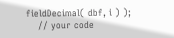fieldDecimal( dbf, i ) );
    // your code